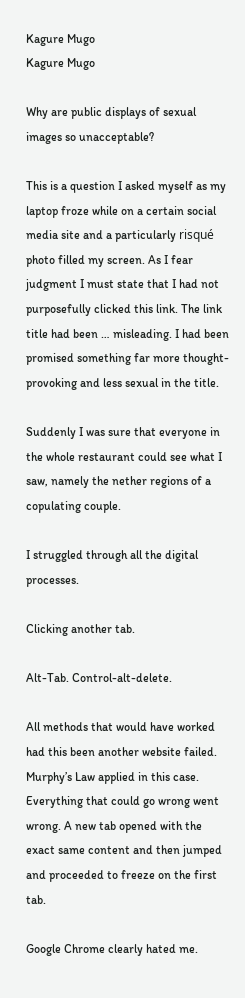Kagure Mugo
Kagure Mugo

Why are public displays of sexual images so unacceptable?

This is a question I asked myself as my laptop froze while on a certain social media site and a particularly risqué photo filled my screen. As I fear judgment I must state that I had not purposefully clicked this link. The link title had been … misleading. I had been promised something far more thought-provoking and less sexual in the title.

Suddenly I was sure that everyone in the whole restaurant could see what I saw, namely the nether regions of a copulating couple.

I struggled through all the digital processes.

Clicking another tab.

Alt-Tab. Control-alt-delete.

All methods that would have worked had this been another website failed. Murphy’s Law applied in this case. Everything that could go wrong went wrong. A new tab opened with the exact same content and then jumped and proceeded to freeze on the first tab.

Google Chrome clearly hated me.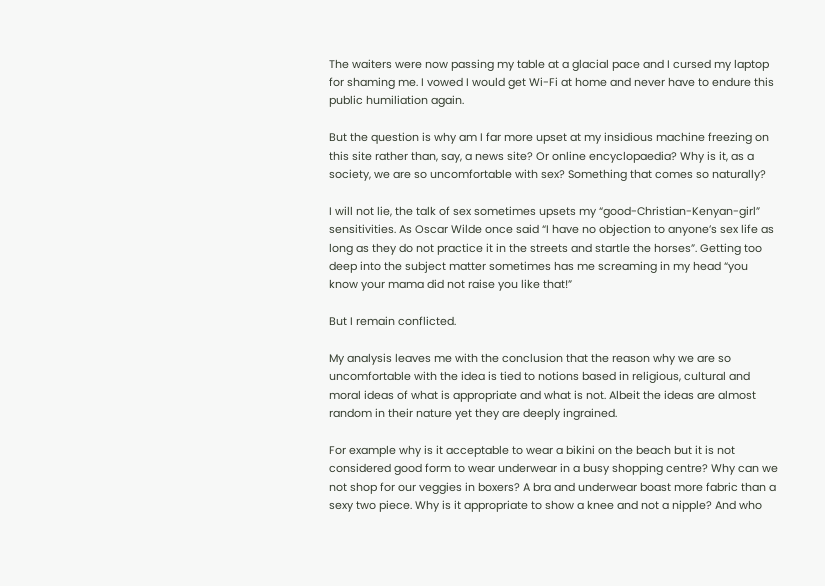The waiters were now passing my table at a glacial pace and I cursed my laptop for shaming me. I vowed I would get Wi-Fi at home and never have to endure this public humiliation again.

But the question is why am I far more upset at my insidious machine freezing on this site rather than, say, a news site? Or online encyclopaedia? Why is it, as a society, we are so uncomfortable with sex? Something that comes so naturally?

I will not lie, the talk of sex sometimes upsets my “good-Christian-Kenyan-girl” sensitivities. As Oscar Wilde once said “I have no objection to anyone’s sex life as long as they do not practice it in the streets and startle the horses”. Getting too deep into the subject matter sometimes has me screaming in my head “you know your mama did not raise you like that!”

But I remain conflicted.

My analysis leaves me with the conclusion that the reason why we are so uncomfortable with the idea is tied to notions based in religious, cultural and moral ideas of what is appropriate and what is not. Albeit the ideas are almost random in their nature yet they are deeply ingrained.

For example why is it acceptable to wear a bikini on the beach but it is not considered good form to wear underwear in a busy shopping centre? Why can we not shop for our veggies in boxers? A bra and underwear boast more fabric than a sexy two piece. Why is it appropriate to show a knee and not a nipple? And who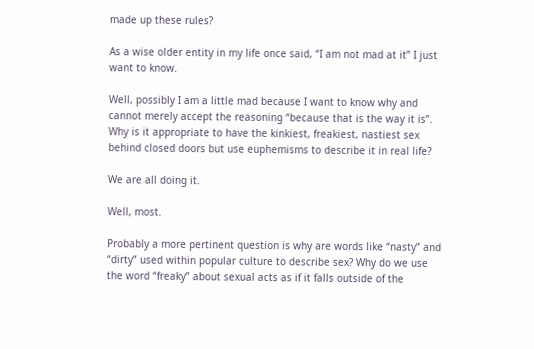made up these rules?

As a wise older entity in my life once said, “I am not mad at it” I just want to know.

Well, possibly I am a little mad because I want to know why and cannot merely accept the reasoning “because that is the way it is”. Why is it appropriate to have the kinkiest, freakiest, nastiest sex behind closed doors but use euphemisms to describe it in real life?

We are all doing it.

Well, most.

Probably a more pertinent question is why are words like “nasty” and “dirty” used within popular culture to describe sex? Why do we use the word “freaky” about sexual acts as if it falls outside of the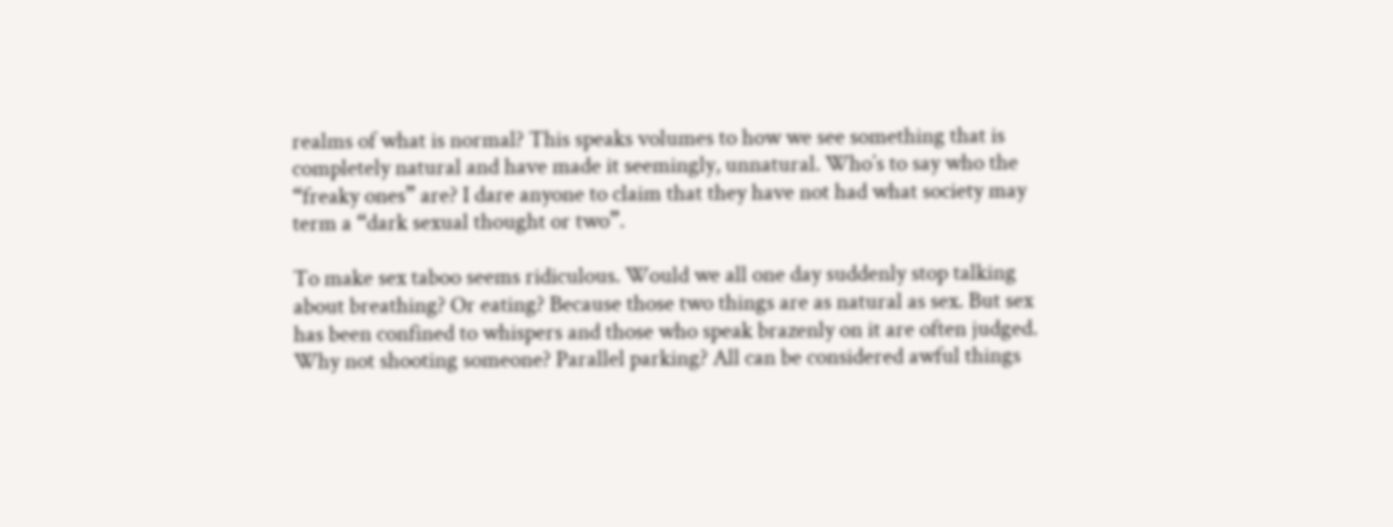realms of what is normal? This speaks volumes to how we see something that is completely natural and have made it seemingly, unnatural. Who’s to say who the “freaky ones” are? I dare anyone to claim that they have not had what society may term a “dark sexual thought or two”.

To make sex taboo seems ridiculous. Would we all one day suddenly stop talking about breathing? Or eating? Because those two things are as natural as sex. But sex has been confined to whispers and those who speak brazenly on it are often judged. Why not shooting someone? Parallel parking? All can be considered awful things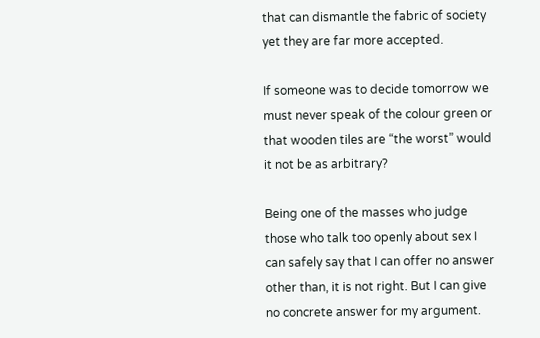that can dismantle the fabric of society yet they are far more accepted.

If someone was to decide tomorrow we must never speak of the colour green or that wooden tiles are “the worst” would it not be as arbitrary?

Being one of the masses who judge those who talk too openly about sex I can safely say that I can offer no answer other than, it is not right. But I can give no concrete answer for my argument.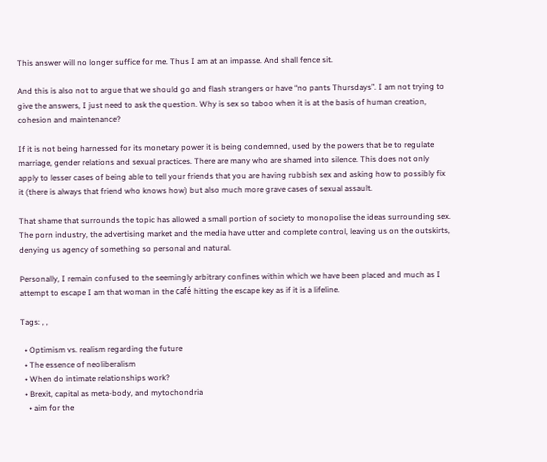This answer will no longer suffice for me. Thus I am at an impasse. And shall fence sit.

And this is also not to argue that we should go and flash strangers or have “no pants Thursdays”. I am not trying to give the answers, I just need to ask the question. Why is sex so taboo when it is at the basis of human creation, cohesion and maintenance?

If it is not being harnessed for its monetary power it is being condemned, used by the powers that be to regulate marriage, gender relations and sexual practices. There are many who are shamed into silence. This does not only apply to lesser cases of being able to tell your friends that you are having rubbish sex and asking how to possibly fix it (there is always that friend who knows how) but also much more grave cases of sexual assault.

That shame that surrounds the topic has allowed a small portion of society to monopolise the ideas surrounding sex. The porn industry, the advertising market and the media have utter and complete control, leaving us on the outskirts, denying us agency of something so personal and natural.

Personally, I remain confused to the seemingly arbitrary confines within which we have been placed and much as I attempt to escape I am that woman in the café hitting the escape key as if it is a lifeline.

Tags: , ,

  • Optimism vs. realism regarding the future
  • The essence of neoliberalism
  • When do intimate relationships work?
  • Brexit, capital as meta-body, and mytochondria
    • aim for the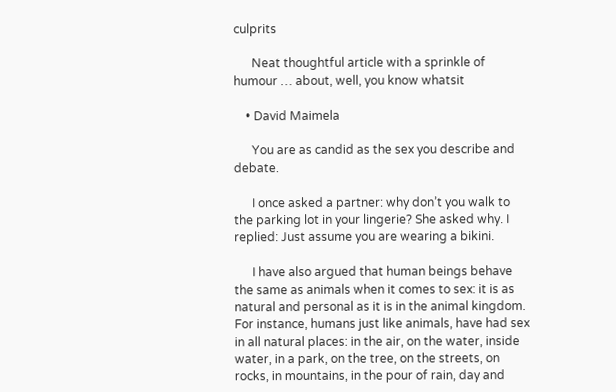culprits

      Neat thoughtful article with a sprinkle of humour … about, well, you know whatsit

    • David Maimela

      You are as candid as the sex you describe and debate.

      I once asked a partner: why don’t you walk to the parking lot in your lingerie? She asked why. I replied: Just assume you are wearing a bikini.

      I have also argued that human beings behave the same as animals when it comes to sex: it is as natural and personal as it is in the animal kingdom. For instance, humans just like animals, have had sex in all natural places: in the air, on the water, inside water, in a park, on the tree, on the streets, on rocks, in mountains, in the pour of rain, day and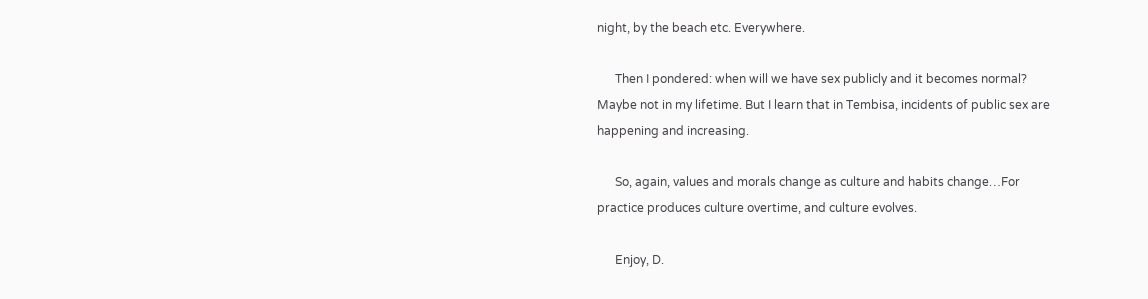night, by the beach etc. Everywhere.

      Then I pondered: when will we have sex publicly and it becomes normal? Maybe not in my lifetime. But I learn that in Tembisa, incidents of public sex are happening and increasing.

      So, again, values and morals change as culture and habits change…For practice produces culture overtime, and culture evolves.

      Enjoy, D.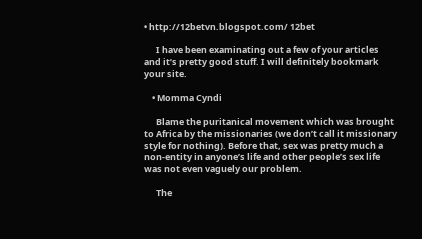• http://12betvn.blogspot.com/ 12bet

      I have been examinating out a few of your articles and it’s pretty good stuff. I will definitely bookmark your site.

    • Momma Cyndi

      Blame the puritanical movement which was brought to Africa by the missionaries (we don’t call it missionary style for nothing). Before that, sex was pretty much a non-entity in anyone’s life and other people’s sex life was not even vaguely our problem.

      The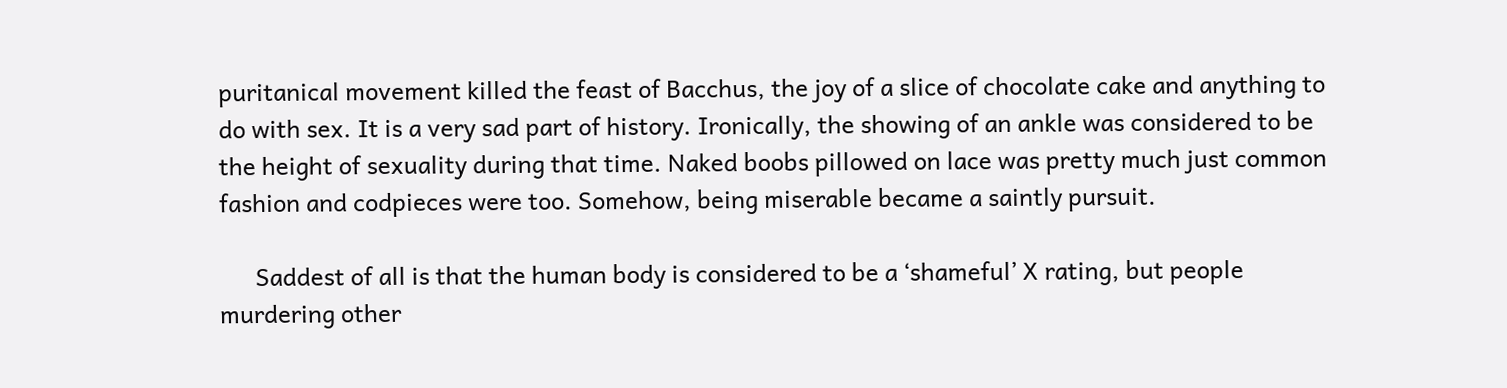puritanical movement killed the feast of Bacchus, the joy of a slice of chocolate cake and anything to do with sex. It is a very sad part of history. Ironically, the showing of an ankle was considered to be the height of sexuality during that time. Naked boobs pillowed on lace was pretty much just common fashion and codpieces were too. Somehow, being miserable became a saintly pursuit.

      Saddest of all is that the human body is considered to be a ‘shameful’ X rating, but people murdering other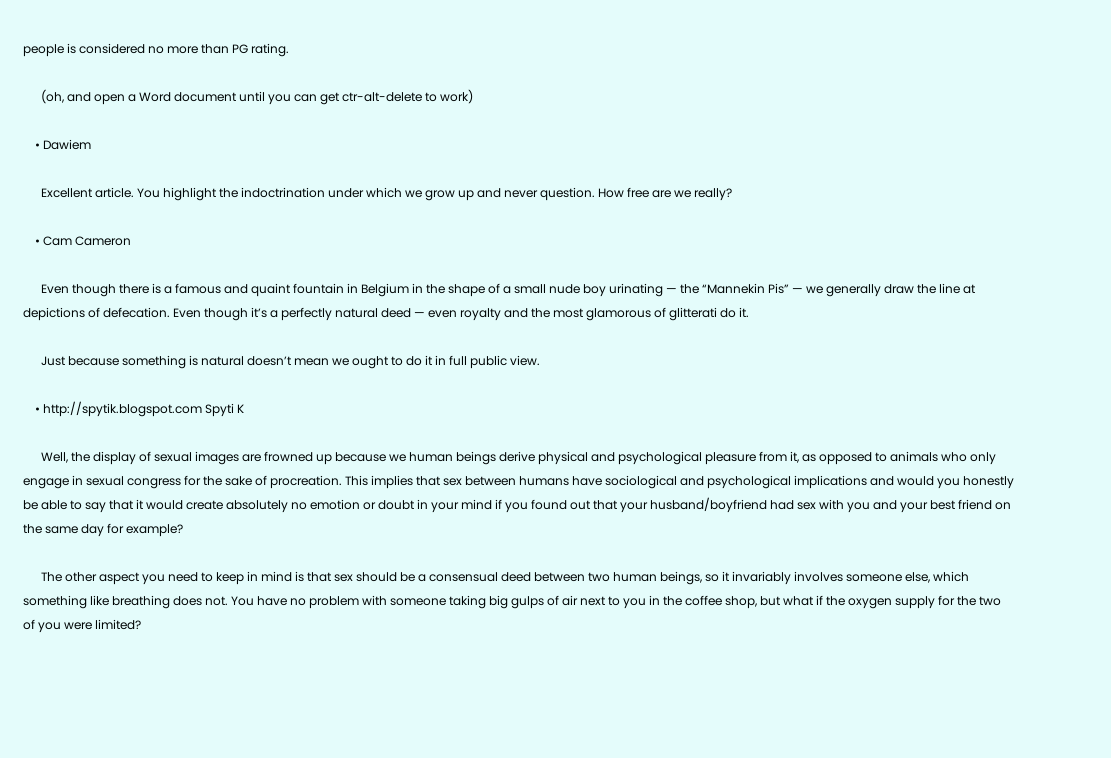people is considered no more than PG rating.

      (oh, and open a Word document until you can get ctr-alt-delete to work)

    • Dawiem

      Excellent article. You highlight the indoctrination under which we grow up and never question. How free are we really?

    • Cam Cameron

      Even though there is a famous and quaint fountain in Belgium in the shape of a small nude boy urinating — the “Mannekin Pis” — we generally draw the line at depictions of defecation. Even though it’s a perfectly natural deed — even royalty and the most glamorous of glitterati do it.

      Just because something is natural doesn’t mean we ought to do it in full public view.

    • http://spytik.blogspot.com Spyti K

      Well, the display of sexual images are frowned up because we human beings derive physical and psychological pleasure from it, as opposed to animals who only engage in sexual congress for the sake of procreation. This implies that sex between humans have sociological and psychological implications and would you honestly be able to say that it would create absolutely no emotion or doubt in your mind if you found out that your husband/boyfriend had sex with you and your best friend on the same day for example?

      The other aspect you need to keep in mind is that sex should be a consensual deed between two human beings, so it invariably involves someone else, which something like breathing does not. You have no problem with someone taking big gulps of air next to you in the coffee shop, but what if the oxygen supply for the two of you were limited?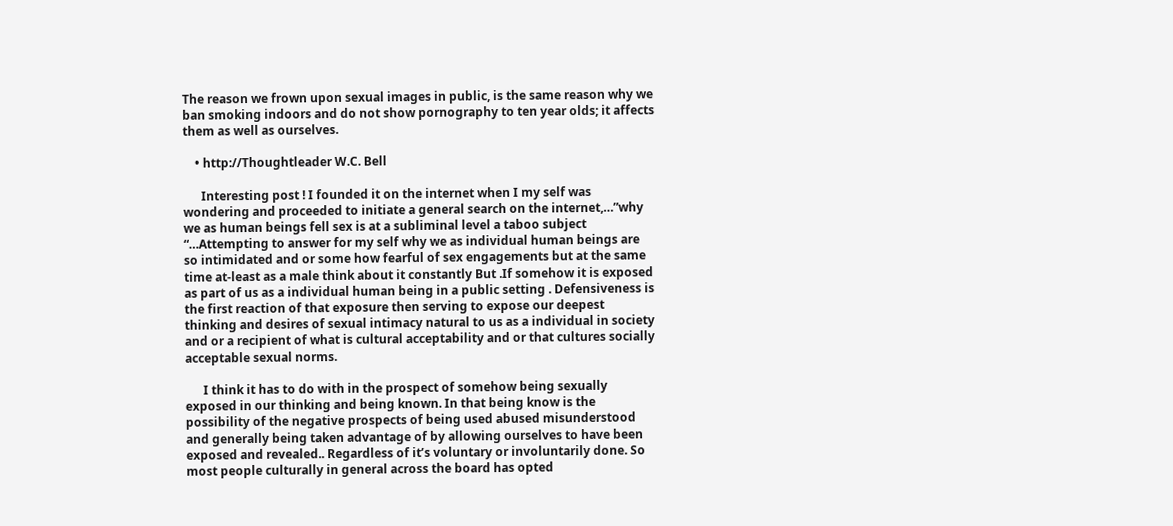The reason we frown upon sexual images in public, is the same reason why we ban smoking indoors and do not show pornography to ten year olds; it affects them as well as ourselves.

    • http://Thoughtleader W.C. Bell

      Interesting post ! I founded it on the internet when I my self was wondering and proceeded to initiate a general search on the internet,…”why we as human beings fell sex is at a subliminal level a taboo subject “…Attempting to answer for my self why we as individual human beings are so intimidated and or some how fearful of sex engagements but at the same time at-least as a male think about it constantly But .If somehow it is exposed as part of us as a individual human being in a public setting . Defensiveness is the first reaction of that exposure then serving to expose our deepest thinking and desires of sexual intimacy natural to us as a individual in society and or a recipient of what is cultural acceptability and or that cultures socially acceptable sexual norms.

      I think it has to do with in the prospect of somehow being sexually exposed in our thinking and being known. In that being know is the possibility of the negative prospects of being used abused misunderstood and generally being taken advantage of by allowing ourselves to have been exposed and revealed.. Regardless of it’s voluntary or involuntarily done. So most people culturally in general across the board has opted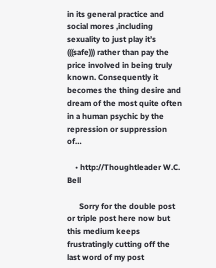in its general practice and social mores ,including sexuality to just play it’s (((safe))) rather than pay the price involved in being truly known. Consequently it becomes the thing desire and dream of the most quite often in a human psychic by the repression or suppression of…

    • http://Thoughtleader W.C. Bell

      Sorry for the double post or triple post here now but this medium keeps frustratingly cutting off the last word of my post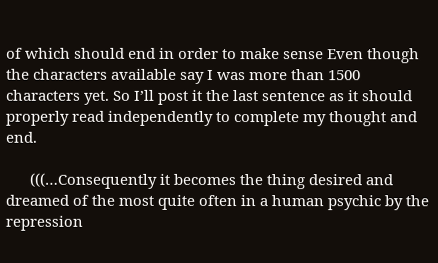of which should end in order to make sense Even though the characters available say I was more than 1500 characters yet. So I’ll post it the last sentence as it should properly read independently to complete my thought and end.

      (((…Consequently it becomes the thing desired and dreamed of the most quite often in a human psychic by the repression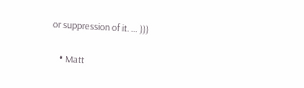or suppression of it. … )))

    • Matt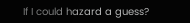If I could hazard a guess?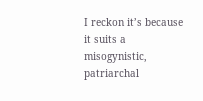I reckon it’s because it suits a misogynistic, patriarchal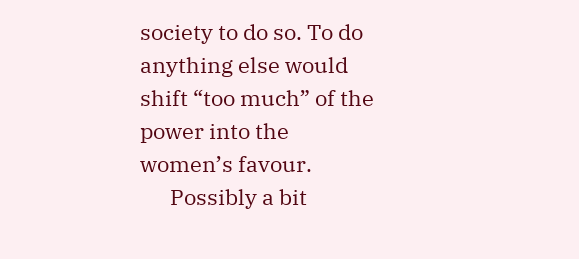society to do so. To do anything else would shift “too much” of the power into the women’s favour.
      Possibly a bit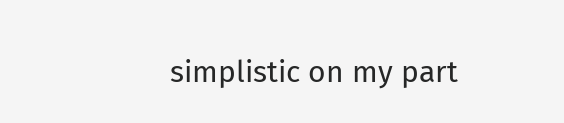simplistic on my part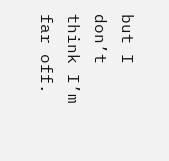but I don’t think I’m far off.